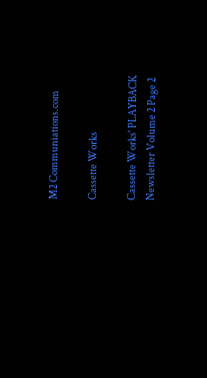M2 Communiations.com

Cassette Works

Cassette Works' PLAYBACK Newsletter Volume 2 Page 2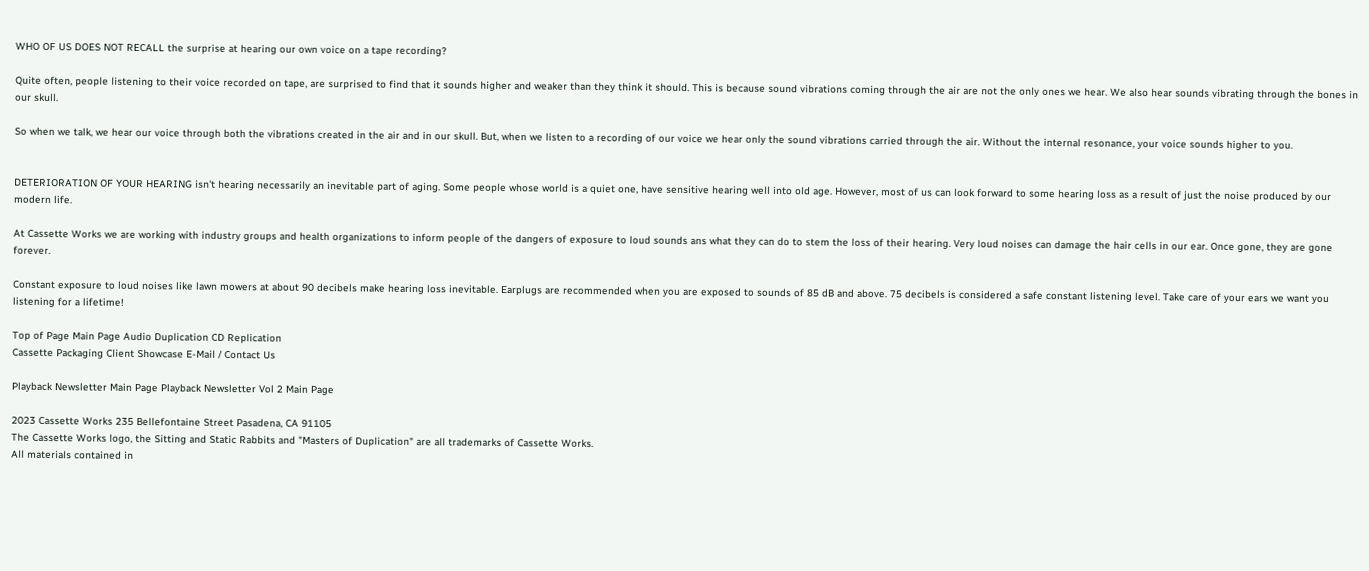WHO OF US DOES NOT RECALL the surprise at hearing our own voice on a tape recording?

Quite often, people listening to their voice recorded on tape, are surprised to find that it sounds higher and weaker than they think it should. This is because sound vibrations coming through the air are not the only ones we hear. We also hear sounds vibrating through the bones in our skull.

So when we talk, we hear our voice through both the vibrations created in the air and in our skull. But, when we listen to a recording of our voice we hear only the sound vibrations carried through the air. Without the internal resonance, your voice sounds higher to you.


DETERIORATION OF YOUR HEARING isn't hearing necessarily an inevitable part of aging. Some people whose world is a quiet one, have sensitive hearing well into old age. However, most of us can look forward to some hearing loss as a result of just the noise produced by our modern life.

At Cassette Works we are working with industry groups and health organizations to inform people of the dangers of exposure to loud sounds ans what they can do to stem the loss of their hearing. Very loud noises can damage the hair cells in our ear. Once gone, they are gone forever.

Constant exposure to loud noises like lawn mowers at about 90 decibels make hearing loss inevitable. Earplugs are recommended when you are exposed to sounds of 85 dB and above. 75 decibels is considered a safe constant listening level. Take care of your ears we want you listening for a lifetime!

Top of Page Main Page Audio Duplication CD Replication
Cassette Packaging Client Showcase E-Mail / Contact Us

Playback Newsletter Main Page Playback Newsletter Vol 2 Main Page

2023 Cassette Works 235 Bellefontaine Street Pasadena, CA 91105
The Cassette Works logo, the Sitting and Static Rabbits and "Masters of Duplication" are all trademarks of Cassette Works.
All materials contained in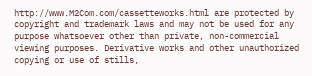http://www.M2Com.com/cassetteworks.html are protected by copyright and trademark laws and may not be used for any purpose whatsoever other than private, non-commercial viewing purposes. Derivative works and other unauthorized copying or use of stills,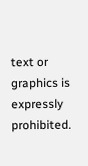text or graphics is expressly prohibited.